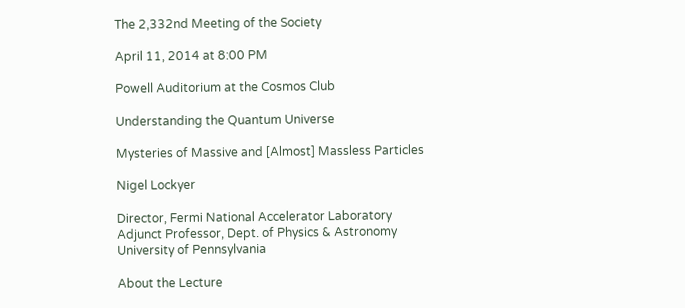The 2,332nd Meeting of the Society

April 11, 2014 at 8:00 PM

Powell Auditorium at the Cosmos Club

Understanding the Quantum Universe

Mysteries of Massive and [Almost] Massless Particles

Nigel Lockyer

Director, Fermi National Accelerator Laboratory
Adjunct Professor, Dept. of Physics & Astronomy
University of Pennsylvania

About the Lecture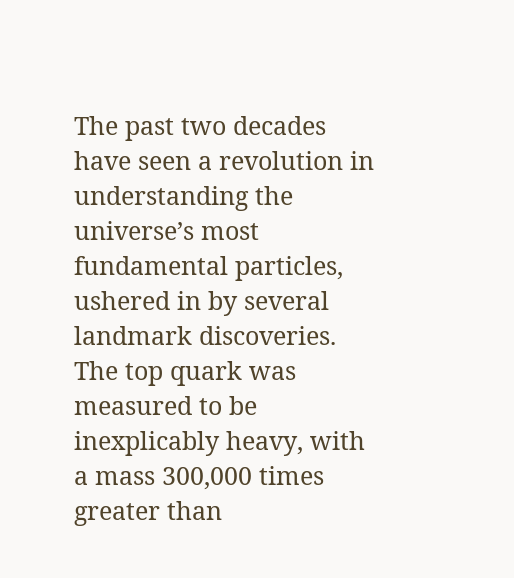The past two decades have seen a revolution in understanding the universe’s most fundamental particles, ushered in by several landmark discoveries. The top quark was measured to be inexplicably heavy, with a mass 300,000 times greater than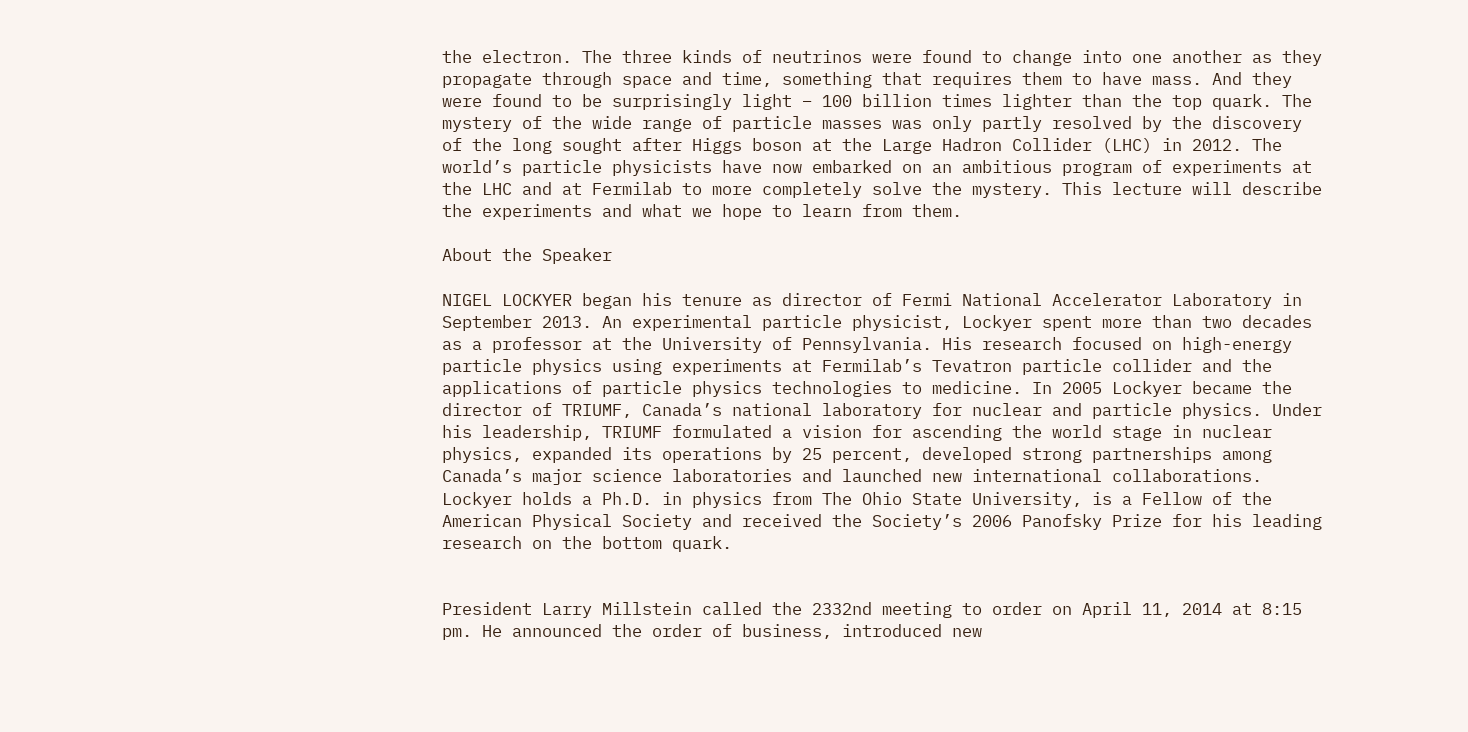the electron. The three kinds of neutrinos were found to change into one another as they propagate through space and time, something that requires them to have mass. And they were found to be surprisingly light – 100 billion times lighter than the top quark. The mystery of the wide range of particle masses was only partly resolved by the discovery of the long sought after Higgs boson at the Large Hadron Collider (LHC) in 2012. The world’s particle physicists have now embarked on an ambitious program of experiments at the LHC and at Fermilab to more completely solve the mystery. This lecture will describe the experiments and what we hope to learn from them.

About the Speaker

NIGEL LOCKYER began his tenure as director of Fermi National Accelerator Laboratory in September 2013. An experimental particle physicist, Lockyer spent more than two decades as a professor at the University of Pennsylvania. His research focused on high-energy particle physics using experiments at Fermilab’s Tevatron particle collider and the applications of particle physics technologies to medicine. In 2005 Lockyer became the director of TRIUMF, Canada’s national laboratory for nuclear and particle physics. Under his leadership, TRIUMF formulated a vision for ascending the world stage in nuclear physics, expanded its operations by 25 percent, developed strong partnerships among Canada’s major science laboratories and launched new international collaborations. Lockyer holds a Ph.D. in physics from The Ohio State University, is a Fellow of the American Physical Society and received the Society’s 2006 Panofsky Prize for his leading research on the bottom quark.


President Larry Millstein called the 2332nd meeting to order on April 11, 2014 at 8:15 pm. He announced the order of business, introduced new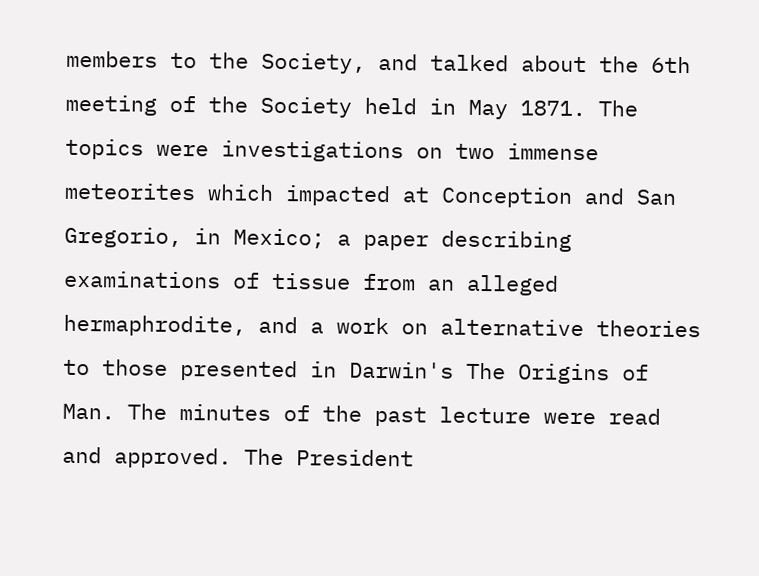members to the Society, and talked about the 6th meeting of the Society held in May 1871. The topics were investigations on two immense meteorites which impacted at Conception and San Gregorio, in Mexico; a paper describing examinations of tissue from an alleged hermaphrodite, and a work on alternative theories to those presented in Darwin's The Origins of Man. The minutes of the past lecture were read and approved. The President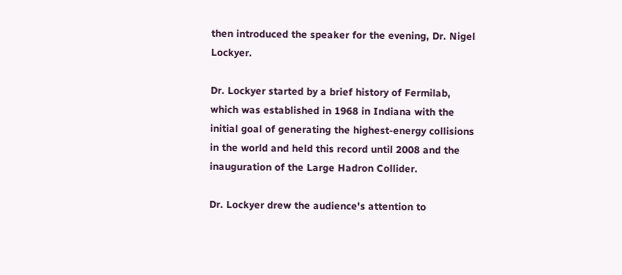then introduced the speaker for the evening, Dr. Nigel Lockyer.

Dr. Lockyer started by a brief history of Fermilab, which was established in 1968 in Indiana with the initial goal of generating the highest-energy collisions in the world and held this record until 2008 and the inauguration of the Large Hadron Collider.

Dr. Lockyer drew the audience's attention to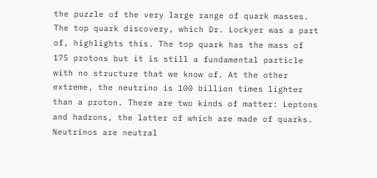the puzzle of the very large range of quark masses. The top quark discovery, which Dr. Lockyer was a part of, highlights this. The top quark has the mass of 175 protons but it is still a fundamental particle with no structure that we know of. At the other extreme, the neutrino is 100 billion times lighter than a proton. There are two kinds of matter: Leptons and hadrons, the latter of which are made of quarks. Neutrinos are neutral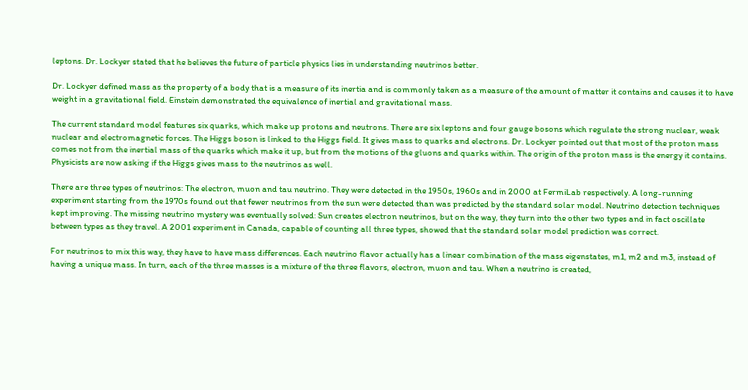leptons. Dr. Lockyer stated that he believes the future of particle physics lies in understanding neutrinos better.

Dr. Lockyer defined mass as the property of a body that is a measure of its inertia and is commonly taken as a measure of the amount of matter it contains and causes it to have weight in a gravitational field. Einstein demonstrated the equivalence of inertial and gravitational mass.

The current standard model features six quarks, which make up protons and neutrons. There are six leptons and four gauge bosons which regulate the strong nuclear, weak nuclear and electromagnetic forces. The Higgs boson is linked to the Higgs field. It gives mass to quarks and electrons. Dr. Lockyer pointed out that most of the proton mass comes not from the inertial mass of the quarks which make it up, but from the motions of the gluons and quarks within. The origin of the proton mass is the energy it contains. Physicists are now asking if the Higgs gives mass to the neutrinos as well.

There are three types of neutrinos: The electron, muon and tau neutrino. They were detected in the 1950s, 1960s and in 2000 at FermiLab respectively. A long-running experiment starting from the 1970s found out that fewer neutrinos from the sun were detected than was predicted by the standard solar model. Neutrino detection techniques kept improving. The missing neutrino mystery was eventually solved: Sun creates electron neutrinos, but on the way, they turn into the other two types and in fact oscillate between types as they travel. A 2001 experiment in Canada, capable of counting all three types, showed that the standard solar model prediction was correct.

For neutrinos to mix this way, they have to have mass differences. Each neutrino flavor actually has a linear combination of the mass eigenstates, m1, m2 and m3, instead of having a unique mass. In turn, each of the three masses is a mixture of the three flavors, electron, muon and tau. When a neutrino is created,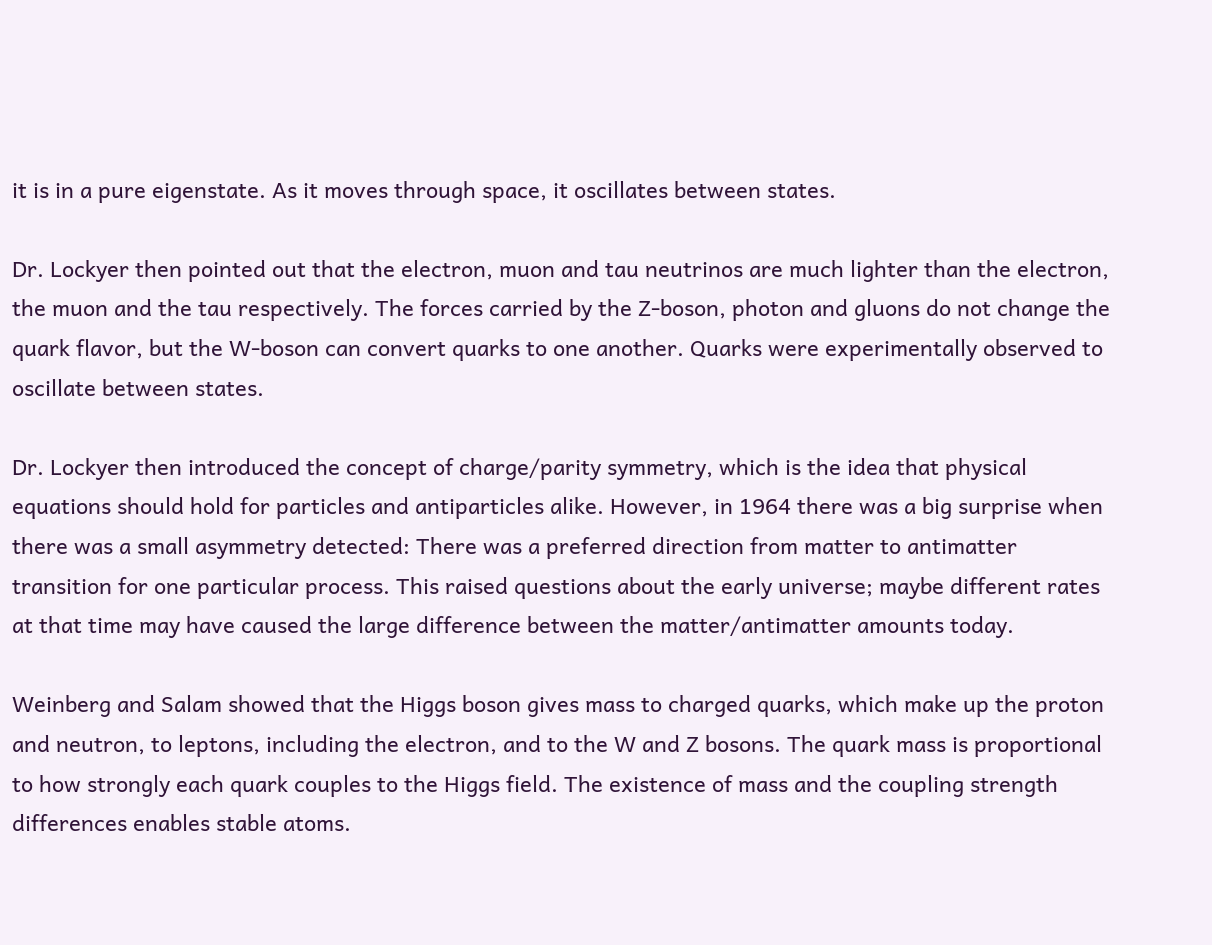it is in a pure eigenstate. As it moves through space, it oscillates between states.

Dr. Lockyer then pointed out that the electron, muon and tau neutrinos are much lighter than the electron, the muon and the tau respectively. The forces carried by the Z-boson, photon and gluons do not change the quark flavor, but the W-boson can convert quarks to one another. Quarks were experimentally observed to oscillate between states.

Dr. Lockyer then introduced the concept of charge/parity symmetry, which is the idea that physical equations should hold for particles and antiparticles alike. However, in 1964 there was a big surprise when there was a small asymmetry detected: There was a preferred direction from matter to antimatter transition for one particular process. This raised questions about the early universe; maybe different rates at that time may have caused the large difference between the matter/antimatter amounts today.

Weinberg and Salam showed that the Higgs boson gives mass to charged quarks, which make up the proton and neutron, to leptons, including the electron, and to the W and Z bosons. The quark mass is proportional to how strongly each quark couples to the Higgs field. The existence of mass and the coupling strength differences enables stable atoms.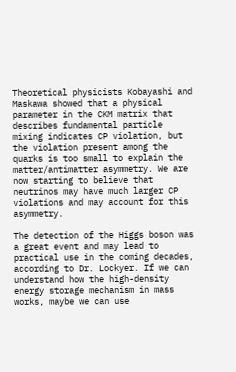Theoretical physicists Kobayashi and Maskawa showed that a physical parameter in the CKM matrix that describes fundamental particle mixing indicates CP violation, but the violation present among the quarks is too small to explain the matter/antimatter asymmetry. We are now starting to believe that neutrinos may have much larger CP violations and may account for this asymmetry.

The detection of the Higgs boson was a great event and may lead to practical use in the coming decades, according to Dr. Lockyer. If we can understand how the high-density energy storage mechanism in mass works, maybe we can use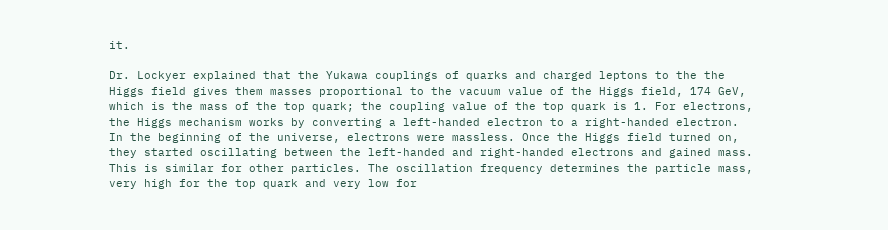it.

Dr. Lockyer explained that the Yukawa couplings of quarks and charged leptons to the the Higgs field gives them masses proportional to the vacuum value of the Higgs field, 174 GeV, which is the mass of the top quark; the coupling value of the top quark is 1. For electrons, the Higgs mechanism works by converting a left-handed electron to a right-handed electron. In the beginning of the universe, electrons were massless. Once the Higgs field turned on, they started oscillating between the left-handed and right-handed electrons and gained mass. This is similar for other particles. The oscillation frequency determines the particle mass, very high for the top quark and very low for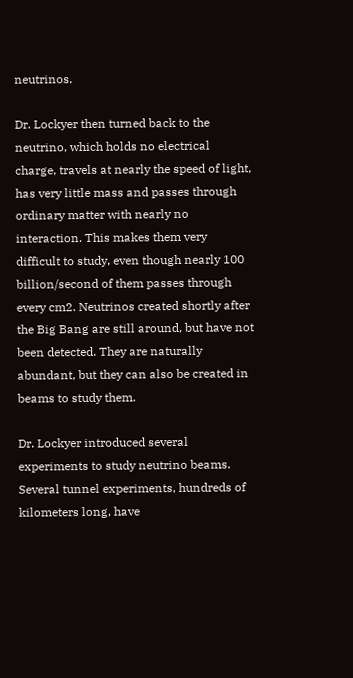neutrinos.

Dr. Lockyer then turned back to the neutrino, which holds no electrical charge, travels at nearly the speed of light, has very little mass and passes through ordinary matter with nearly no interaction. This makes them very difficult to study, even though nearly 100 billion/second of them passes through every cm2. Neutrinos created shortly after the Big Bang are still around, but have not been detected. They are naturally abundant, but they can also be created in beams to study them.

Dr. Lockyer introduced several experiments to study neutrino beams. Several tunnel experiments, hundreds of kilometers long, have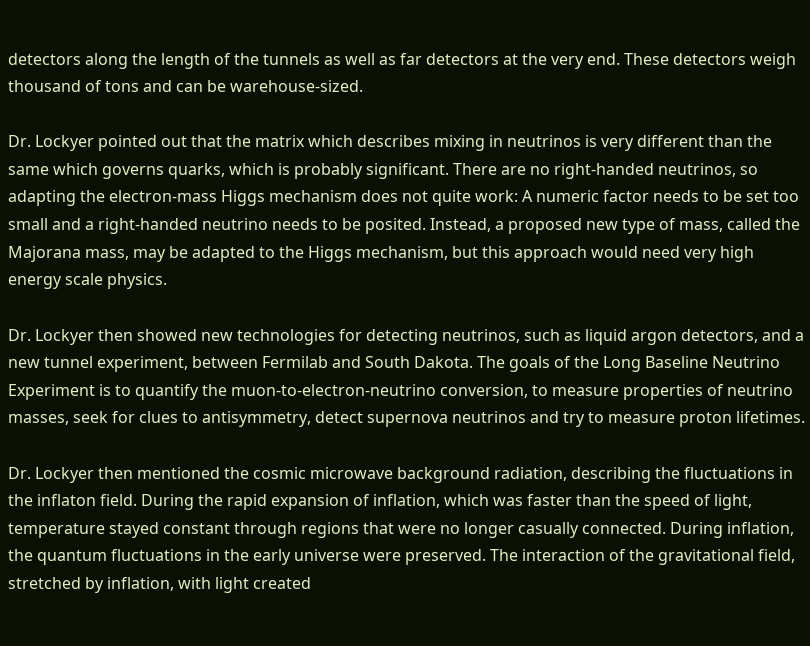detectors along the length of the tunnels as well as far detectors at the very end. These detectors weigh thousand of tons and can be warehouse-sized.

Dr. Lockyer pointed out that the matrix which describes mixing in neutrinos is very different than the same which governs quarks, which is probably significant. There are no right-handed neutrinos, so adapting the electron-mass Higgs mechanism does not quite work: A numeric factor needs to be set too small and a right-handed neutrino needs to be posited. Instead, a proposed new type of mass, called the Majorana mass, may be adapted to the Higgs mechanism, but this approach would need very high energy scale physics.

Dr. Lockyer then showed new technologies for detecting neutrinos, such as liquid argon detectors, and a new tunnel experiment, between Fermilab and South Dakota. The goals of the Long Baseline Neutrino Experiment is to quantify the muon-to-electron-neutrino conversion, to measure properties of neutrino masses, seek for clues to antisymmetry, detect supernova neutrinos and try to measure proton lifetimes.

Dr. Lockyer then mentioned the cosmic microwave background radiation, describing the fluctuations in the inflaton field. During the rapid expansion of inflation, which was faster than the speed of light, temperature stayed constant through regions that were no longer casually connected. During inflation, the quantum fluctuations in the early universe were preserved. The interaction of the gravitational field, stretched by inflation, with light created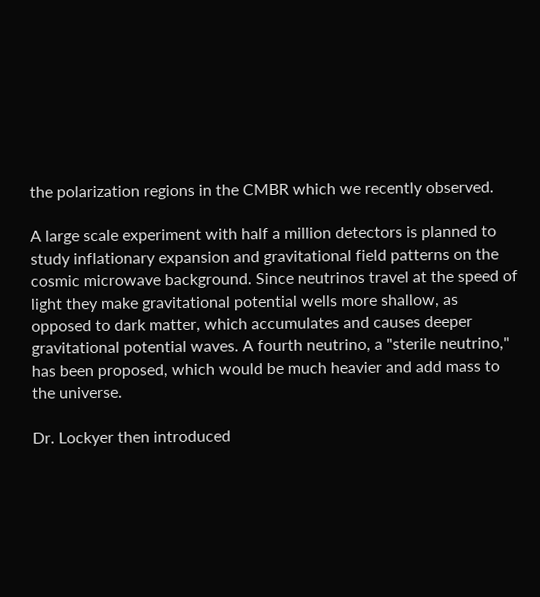the polarization regions in the CMBR which we recently observed.

A large scale experiment with half a million detectors is planned to study inflationary expansion and gravitational field patterns on the cosmic microwave background. Since neutrinos travel at the speed of light they make gravitational potential wells more shallow, as opposed to dark matter, which accumulates and causes deeper gravitational potential waves. A fourth neutrino, a "sterile neutrino," has been proposed, which would be much heavier and add mass to the universe.

Dr. Lockyer then introduced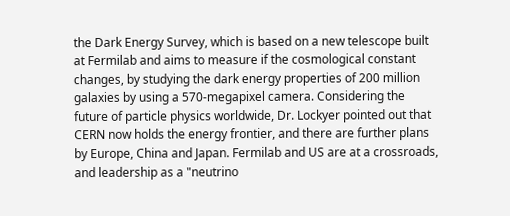the Dark Energy Survey, which is based on a new telescope built at Fermilab and aims to measure if the cosmological constant changes, by studying the dark energy properties of 200 million galaxies by using a 570-megapixel camera. Considering the future of particle physics worldwide, Dr. Lockyer pointed out that CERN now holds the energy frontier, and there are further plans by Europe, China and Japan. Fermilab and US are at a crossroads, and leadership as a "neutrino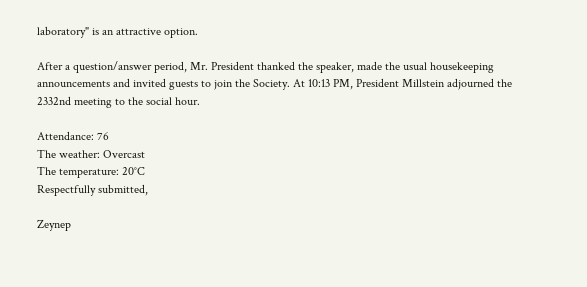laboratory" is an attractive option.

After a question/answer period, Mr. President thanked the speaker, made the usual housekeeping announcements and invited guests to join the Society. At 10:13 PM, President Millstein adjourned the 2332nd meeting to the social hour.

Attendance: 76
The weather: Overcast
The temperature: 20°C
Respectfully submitted,

Zeynep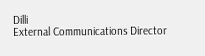Dilli
External Communications Director